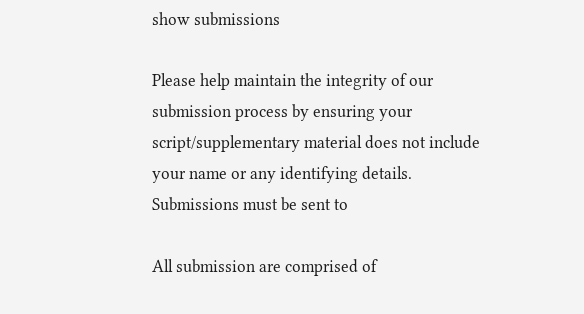show submissions

Please help maintain the integrity of our submission process by ensuring your script/supplementary material does not include your name or any identifying details. Submissions must be sent to

All submission are comprised of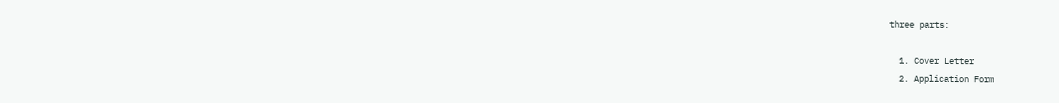three parts:

  1. Cover Letter
  2. Application Form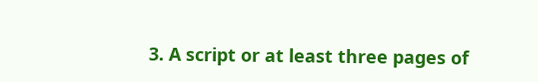3. A script or at least three pages of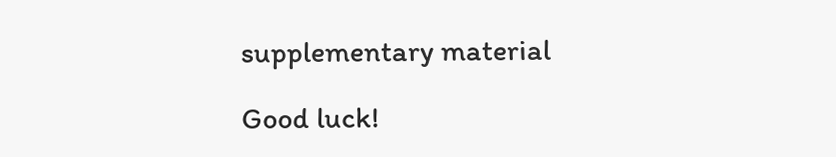supplementary material

Good luck!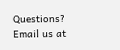Questions? Email us at